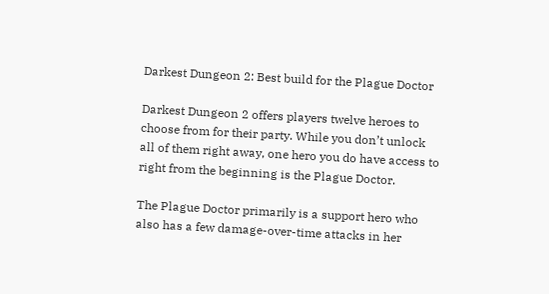Darkest Dungeon 2: Best build for the Plague Doctor

Darkest Dungeon 2 offers players twelve heroes to choose from for their party. While you don’t unlock all of them right away, one hero you do have access to right from the beginning is the Plague Doctor.

The Plague Doctor primarily is a support hero who also has a few damage-over-time attacks in her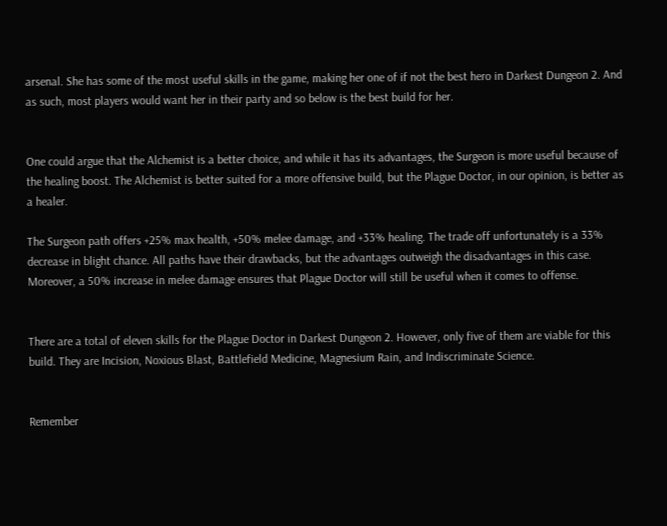arsenal. She has some of the most useful skills in the game, making her one of if not the best hero in Darkest Dungeon 2. And as such, most players would want her in their party and so below is the best build for her.


One could argue that the Alchemist is a better choice, and while it has its advantages, the Surgeon is more useful because of the healing boost. The Alchemist is better suited for a more offensive build, but the Plague Doctor, in our opinion, is better as a healer.

The Surgeon path offers +25% max health, +50% melee damage, and +33% healing. The trade off unfortunately is a 33% decrease in blight chance. All paths have their drawbacks, but the advantages outweigh the disadvantages in this case. Moreover, a 50% increase in melee damage ensures that Plague Doctor will still be useful when it comes to offense.


There are a total of eleven skills for the Plague Doctor in Darkest Dungeon 2. However, only five of them are viable for this build. They are Incision, Noxious Blast, Battlefield Medicine, Magnesium Rain, and Indiscriminate Science.


Remember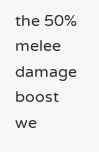the 50% melee damage boost we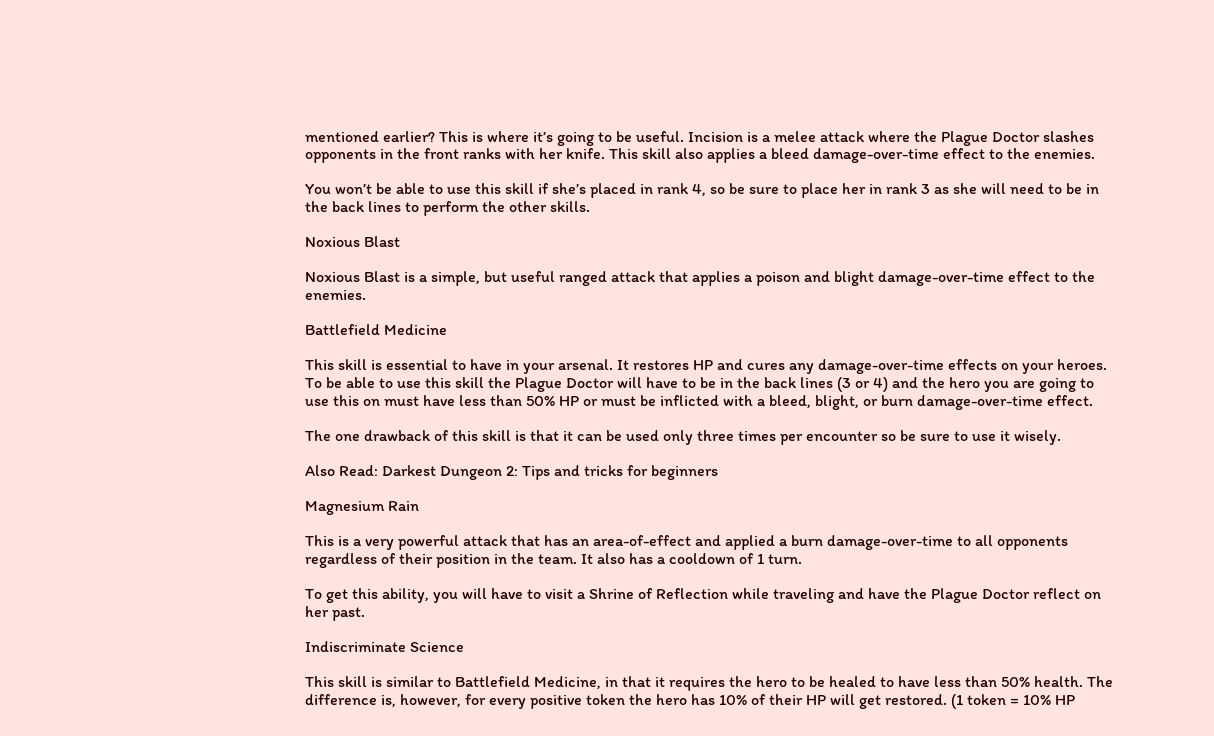mentioned earlier? This is where it’s going to be useful. Incision is a melee attack where the Plague Doctor slashes opponents in the front ranks with her knife. This skill also applies a bleed damage-over-time effect to the enemies.

You won’t be able to use this skill if she’s placed in rank 4, so be sure to place her in rank 3 as she will need to be in the back lines to perform the other skills.

Noxious Blast

Noxious Blast is a simple, but useful ranged attack that applies a poison and blight damage-over-time effect to the enemies.

Battlefield Medicine

This skill is essential to have in your arsenal. It restores HP and cures any damage-over-time effects on your heroes. To be able to use this skill the Plague Doctor will have to be in the back lines (3 or 4) and the hero you are going to use this on must have less than 50% HP or must be inflicted with a bleed, blight, or burn damage-over-time effect.

The one drawback of this skill is that it can be used only three times per encounter so be sure to use it wisely.

Also Read: Darkest Dungeon 2: Tips and tricks for beginners

Magnesium Rain

This is a very powerful attack that has an area-of-effect and applied a burn damage-over-time to all opponents regardless of their position in the team. It also has a cooldown of 1 turn.

To get this ability, you will have to visit a Shrine of Reflection while traveling and have the Plague Doctor reflect on her past.

Indiscriminate Science

This skill is similar to Battlefield Medicine, in that it requires the hero to be healed to have less than 50% health. The difference is, however, for every positive token the hero has 10% of their HP will get restored. (1 token = 10% HP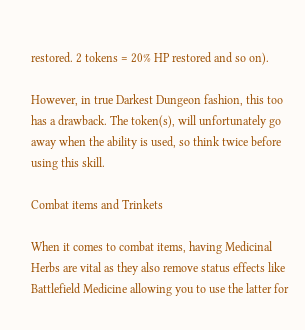restored. 2 tokens = 20% HP restored and so on).

However, in true Darkest Dungeon fashion, this too has a drawback. The token(s), will unfortunately go away when the ability is used, so think twice before using this skill.

Combat items and Trinkets

When it comes to combat items, having Medicinal Herbs are vital as they also remove status effects like Battlefield Medicine allowing you to use the latter for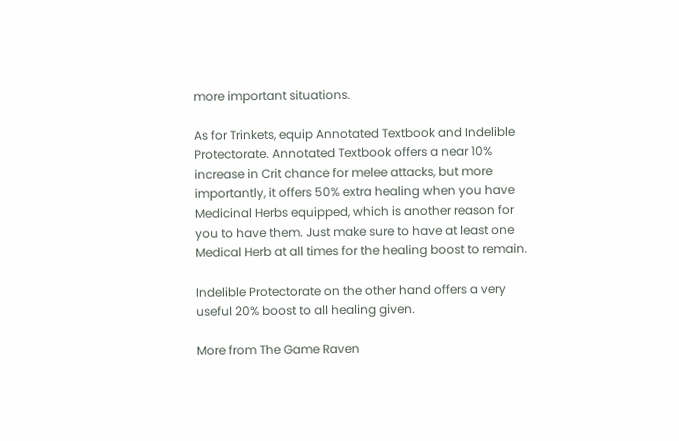more important situations.

As for Trinkets, equip Annotated Textbook and Indelible Protectorate. Annotated Textbook offers a near 10% increase in Crit chance for melee attacks, but more importantly, it offers 50% extra healing when you have Medicinal Herbs equipped, which is another reason for you to have them. Just make sure to have at least one Medical Herb at all times for the healing boost to remain.

Indelible Protectorate on the other hand offers a very useful 20% boost to all healing given.

More from The Game Raven